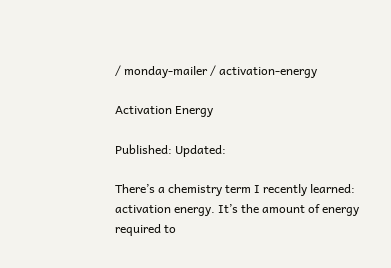/ monday-mailer / activation-energy

Activation Energy

Published: Updated:

There’s a chemistry term I recently learned: activation energy. It’s the amount of energy required to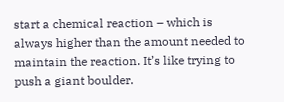start a chemical reaction – which is always higher than the amount needed to maintain the reaction. It’s like trying to push a giant boulder.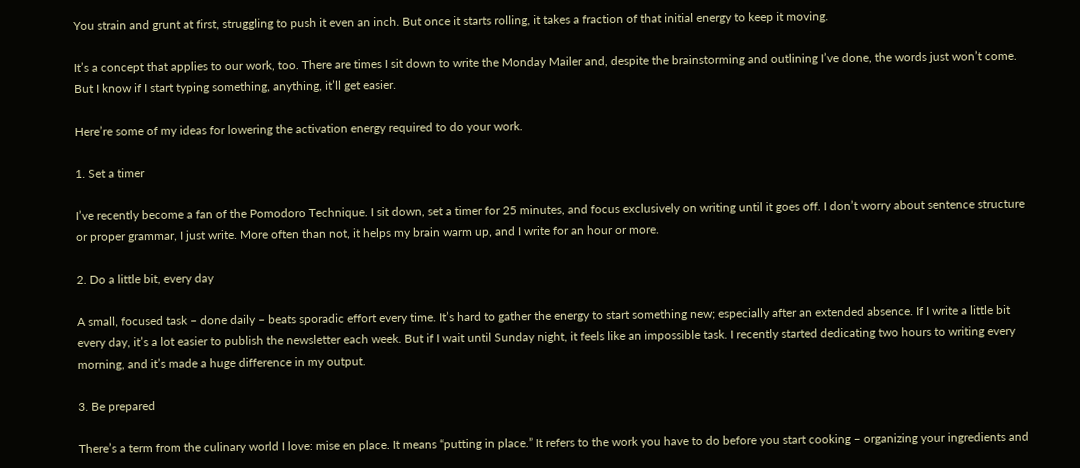You strain and grunt at first, struggling to push it even an inch. But once it starts rolling, it takes a fraction of that initial energy to keep it moving.

It’s a concept that applies to our work, too. There are times I sit down to write the Monday Mailer and, despite the brainstorming and outlining I’ve done, the words just won’t come. But I know if I start typing something, anything, it’ll get easier.

Here’re some of my ideas for lowering the activation energy required to do your work.

1. Set a timer

I’ve recently become a fan of the Pomodoro Technique. I sit down, set a timer for 25 minutes, and focus exclusively on writing until it goes off. I don’t worry about sentence structure or proper grammar, I just write. More often than not, it helps my brain warm up, and I write for an hour or more.

2. Do a little bit, every day

A small, focused task – done daily – beats sporadic effort every time. It’s hard to gather the energy to start something new; especially after an extended absence. If I write a little bit every day, it’s a lot easier to publish the newsletter each week. But if I wait until Sunday night, it feels like an impossible task. I recently started dedicating two hours to writing every morning, and it’s made a huge difference in my output.

3. Be prepared

There’s a term from the culinary world I love: mise en place. It means “putting in place.” It refers to the work you have to do before you start cooking – organizing your ingredients and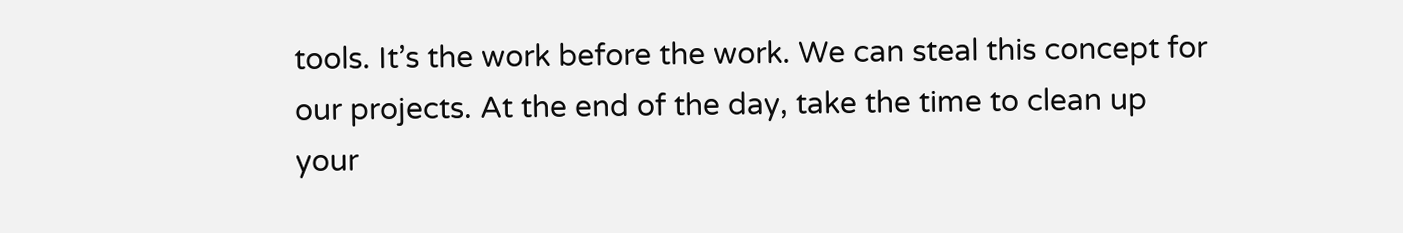tools. It’s the work before the work. We can steal this concept for our projects. At the end of the day, take the time to clean up your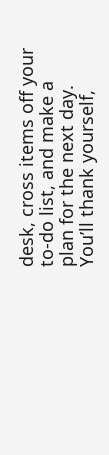desk, cross items off your to-do list, and make a plan for the next day. You’ll thank yourself,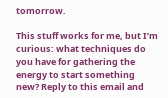tomorrow.

This stuff works for me, but I’m curious: what techniques do you have for gathering the energy to start something new? Reply to this email and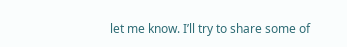let me know. I’ll try to share some of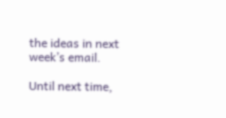the ideas in next week’s email.

Until next time,